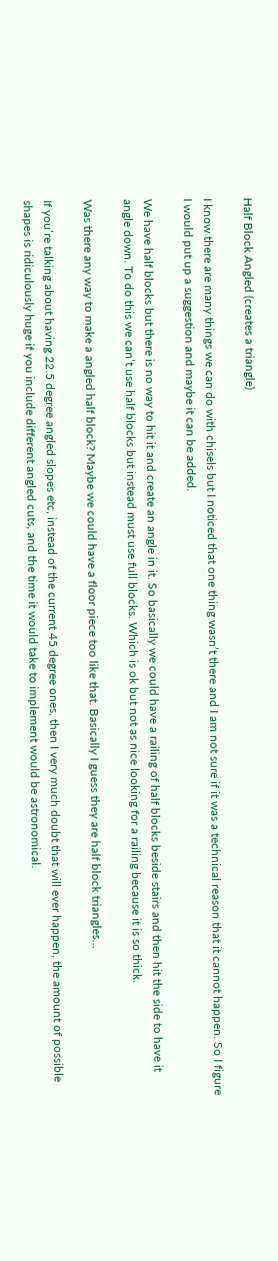Half Block Angled (creates a triangle)

I know there are many things we can do with chisels but I noticed that one thing wasn’t there and I am not sure if it was a technical reason that it cannot happen. So I figure I would put up a suggestion and maybe it can be added.

We have half blocks but there is no way to hit it and create an angle in it. So basically we could have a railing of half blocks beside stairs and then hit the side to have it angle down. To do this we can’t use half blocks but instead must use full blocks. Which is ok but not as nice looking for a railing because it is so thick.

Was there any way to make a angled half block? Maybe we could have a floor piece too like that. Basically I guess they are half block triangles…

If you’re talking about having 22.5 degree angled slopes etc, instead of the current 45 degree ones, then I very much doubt that will ever happen, the amount of possible shapes is ridiculously huge if you include different angled cuts, and the time it would take to implement would be astronomical.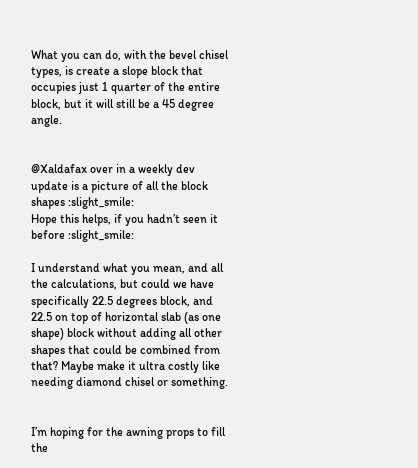What you can do, with the bevel chisel types, is create a slope block that occupies just 1 quarter of the entire block, but it will still be a 45 degree angle.


@Xaldafax over in a weekly dev update is a picture of all the block shapes :slight_smile:
Hope this helps, if you hadn’t seen it before :slight_smile:

I understand what you mean, and all the calculations, but could we have specifically 22.5 degrees block, and 22.5 on top of horizontal slab (as one shape) block without adding all other shapes that could be combined from that? Maybe make it ultra costly like needing diamond chisel or something.


I’m hoping for the awning props to fill the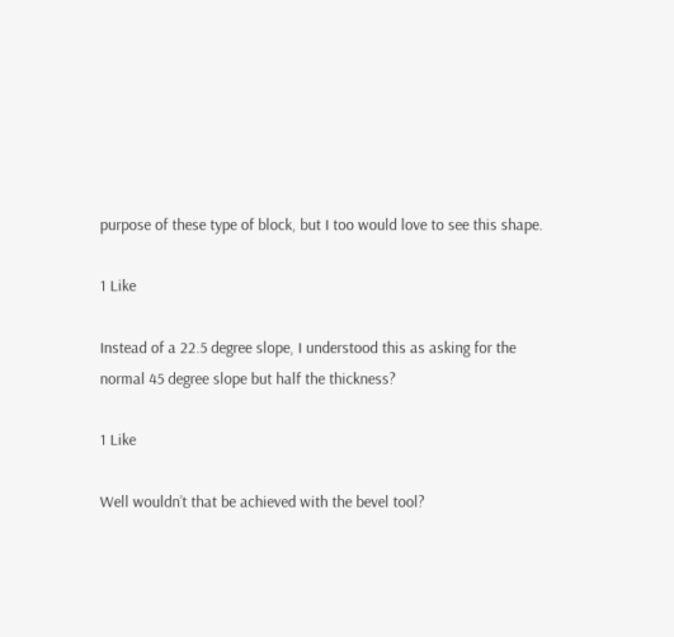purpose of these type of block, but I too would love to see this shape.

1 Like

Instead of a 22.5 degree slope, I understood this as asking for the normal 45 degree slope but half the thickness?

1 Like

Well wouldn’t that be achieved with the bevel tool?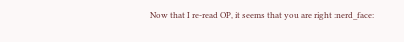Now that I re-read OP, it seems that you are right :nerd_face: